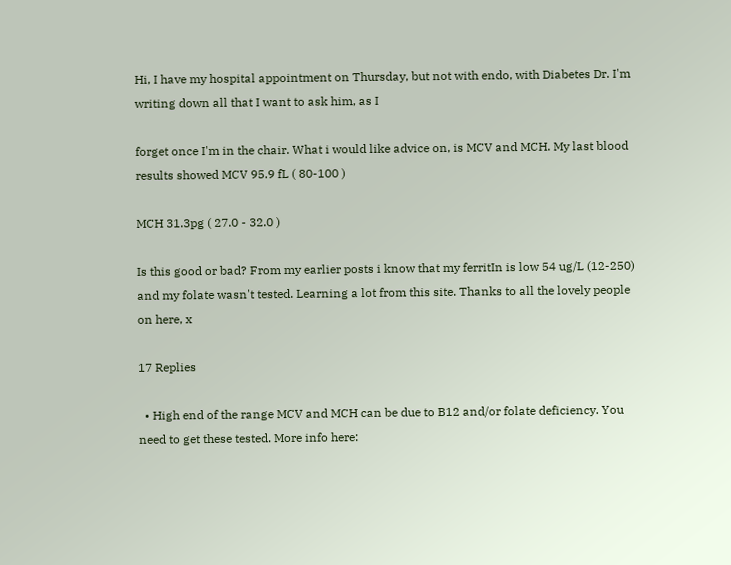Hi, I have my hospital appointment on Thursday, but not with endo, with Diabetes Dr. I'm writing down all that I want to ask him, as I

forget once I'm in the chair. What i would like advice on, is MCV and MCH. My last blood results showed MCV 95.9 fL ( 80-100 )

MCH 31.3pg ( 27.0 - 32.0 )

Is this good or bad? From my earlier posts i know that my ferritIn is low 54 ug/L (12-250) and my folate wasn't tested. Learning a lot from this site. Thanks to all the lovely people on here, x

17 Replies

  • High end of the range MCV and MCH can be due to B12 and/or folate deficiency. You need to get these tested. More info here: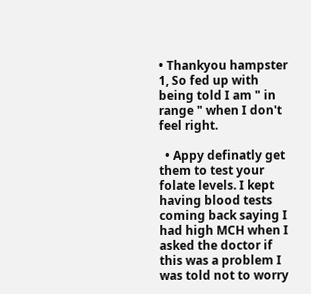• Thankyou hampster 1, So fed up with being told I am " in range " when I don't feel right.

  • Appy definatly get them to test your folate levels. I kept having blood tests coming back saying I had high MCH when I asked the doctor if this was a problem I was told not to worry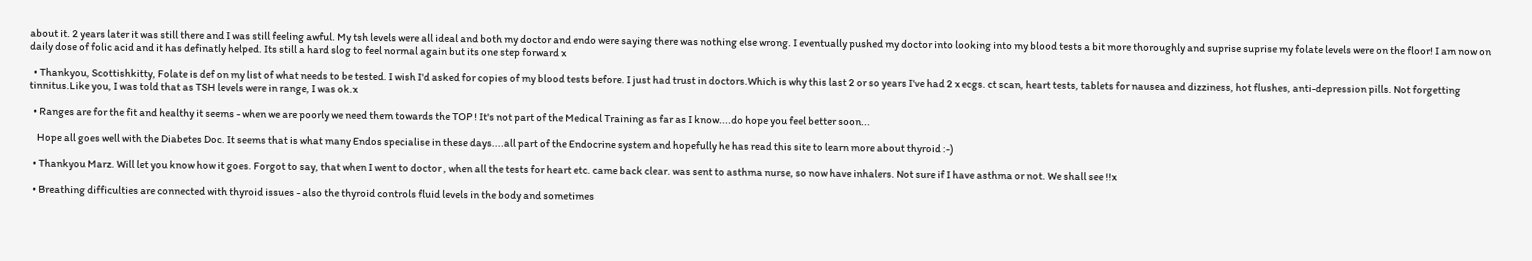about it. 2 years later it was still there and I was still feeling awful. My tsh levels were all ideal and both my doctor and endo were saying there was nothing else wrong. I eventually pushed my doctor into looking into my blood tests a bit more thoroughly and suprise suprise my folate levels were on the floor! I am now on daily dose of folic acid and it has definatly helped. Its still a hard slog to feel normal again but its one step forward x

  • Thankyou, Scottishkitty, Folate is def on my list of what needs to be tested. I wish I'd asked for copies of my blood tests before. I just had trust in doctors.Which is why this last 2 or so years I've had 2 x ecgs. ct scan, heart tests, tablets for nausea and dizziness, hot flushes, anti-depression pills. Not forgetting tinnitus.Like you, I was told that as TSH levels were in range, I was ok.x

  • Ranges are for the fit and healthy it seems - when we are poorly we need them towards the TOP ! It's not part of the Medical Training as far as I know....do hope you feel better soon...

    Hope all goes well with the Diabetes Doc. It seems that is what many Endos specialise in these days....all part of the Endocrine system and hopefully he has read this site to learn more about thyroid :-)

  • Thankyou Marz. Will let you know how it goes. Forgot to say, that when I went to doctor , when all the tests for heart etc. came back clear. was sent to asthma nurse, so now have inhalers. Not sure if I have asthma or not. We shall see !!x

  • Breathing difficulties are connected with thyroid issues - also the thyroid controls fluid levels in the body and sometimes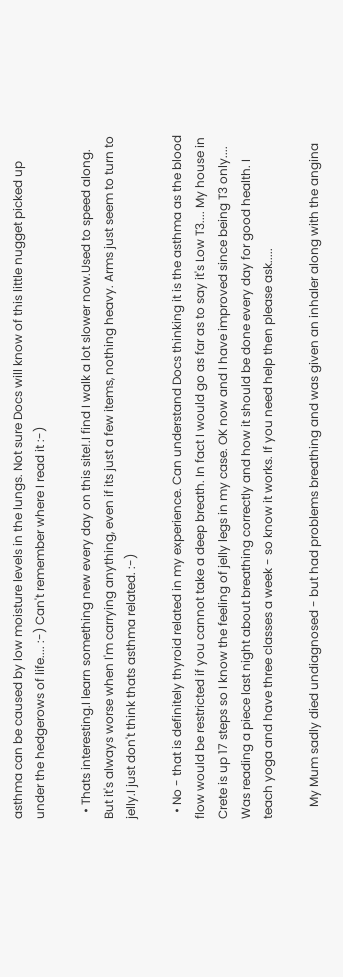asthma can be caused by low moisture levels in the lungs. Not sure Docs will know of this little nugget picked up under the hedgerows of life.... :-) Can't remember where I read it :-)

  • Thats interesting.I learn something new every day on this site!.I find I walk a lot slower now.Used to speed along. But it's always worse when I'm carrying anything, even if its just a few items, nothing heavy. Arms just seem to turn to jelly.I just don't think thats asthma related. :-)

  • No - that is definitely thyroid related in my experience. Can understand Docs thinking it is the asthma as the blood flow would be restricted if you cannot take a deep breath. In fact I would go as far as to say it's Low T3.... My house in Crete is up 17 steps so I know the feeling of jelly legs in my case. OK now and I have improved since being T3 only.... Was reading a piece last night about breathing correctly and how it should be done every day for good health. I teach yoga and have three classes a week - so know it works. If you need help then please ask.....

    My Mum sadly died undiagnosed - but had problems breathing and was given an inhaler along with the angina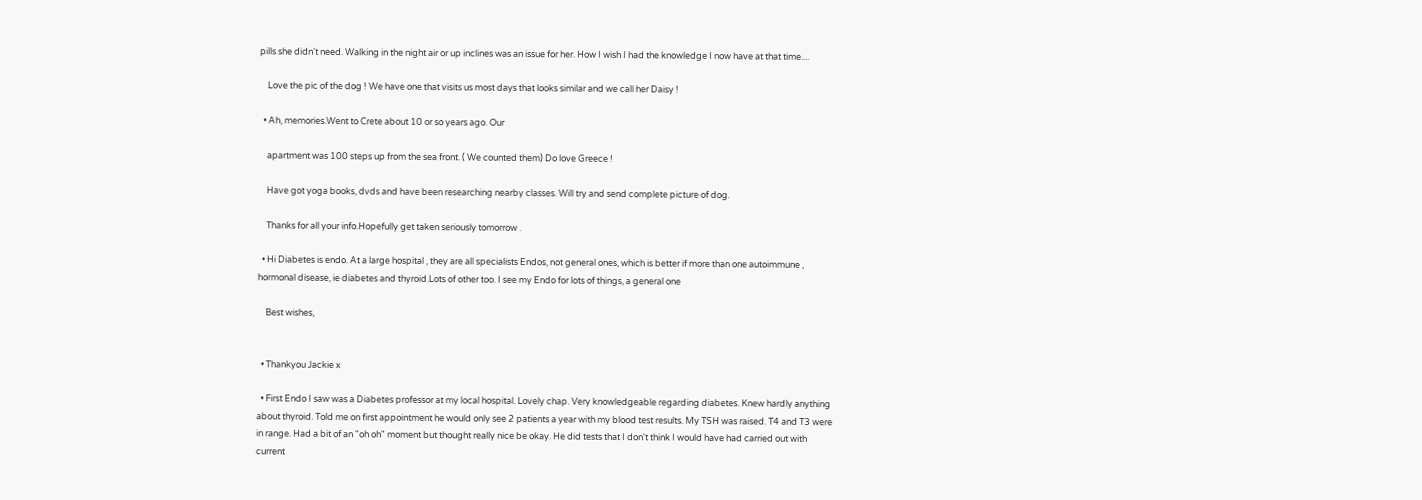pills she didn't need. Walking in the night air or up inclines was an issue for her. How I wish I had the knowledge I now have at that time....

    Love the pic of the dog ! We have one that visits us most days that looks similar and we call her Daisy !

  • Ah, memories.Went to Crete about 10 or so years ago. Our

    apartment was 100 steps up from the sea front. ( We counted them) Do love Greece !

    Have got yoga books, dvds and have been researching nearby classes. Will try and send complete picture of dog.

    Thanks for all your info.Hopefully get taken seriously tomorrow .

  • Hi Diabetes is endo. At a large hospital , they are all specialists Endos, not general ones, which is better if more than one autoimmune , hormonal disease, ie diabetes and thyroid.Lots of other too. I see my Endo for lots of things, a general one

    Best wishes,


  • Thankyou Jackie x

  • First Endo I saw was a Diabetes professor at my local hospital. Lovely chap. Very knowledgeable regarding diabetes. Knew hardly anything about thyroid. Told me on first appointment he would only see 2 patients a year with my blood test results. My TSH was raised. T4 and T3 were in range. Had a bit of an "oh oh" moment but thought really nice be okay. He did tests that I don't think I would have had carried out with current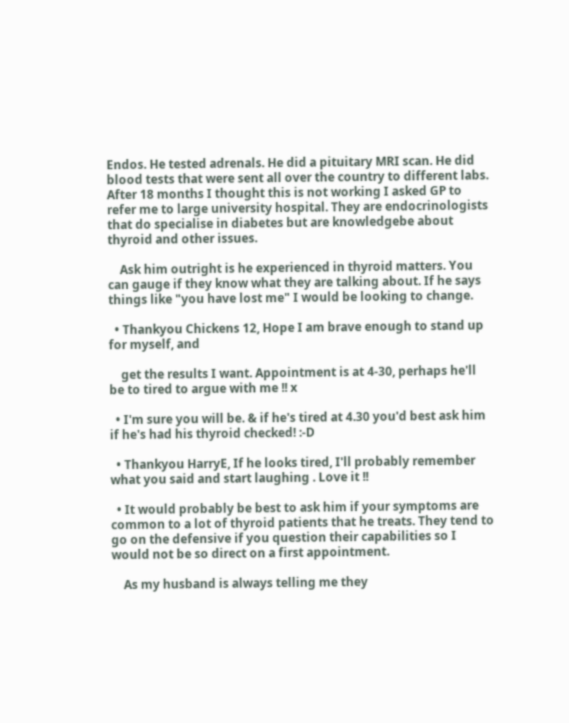Endos. He tested adrenals. He did a pituitary MRI scan. He did blood tests that were sent all over the country to different labs. After 18 months I thought this is not working I asked GP to refer me to large university hospital. They are endocrinologists that do specialise in diabetes but are knowledgebe about thyroid and other issues.

    Ask him outright is he experienced in thyroid matters. You can gauge if they know what they are talking about. If he says things like "you have lost me" I would be looking to change.

  • Thankyou Chickens 12, Hope I am brave enough to stand up for myself, and

    get the results I want. Appointment is at 4-30, perhaps he'll be to tired to argue with me !! x

  • I'm sure you will be. & if he's tired at 4.30 you'd best ask him if he's had his thyroid checked! :-D

  • Thankyou HarryE, If he looks tired, I'll probably remember what you said and start laughing . Love it !!

  • It would probably be best to ask him if your symptoms are common to a lot of thyroid patients that he treats. They tend to go on the defensive if you question their capabilities so I would not be so direct on a first appointment.

    As my husband is always telling me they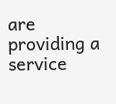are providing a service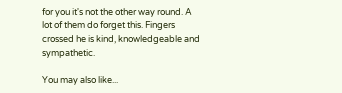for you it's not the other way round. A lot of them do forget this. Fingers crossed he is kind, knowledgeable and sympathetic.

You may also like...